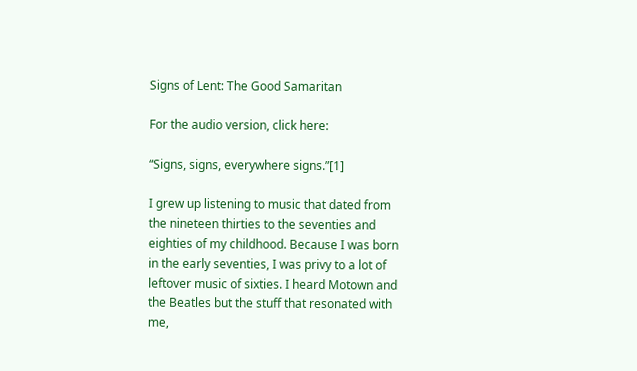Signs of Lent: The Good Samaritan

For the audio version, click here:

“Signs, signs, everywhere signs.”[1]

I grew up listening to music that dated from the nineteen thirties to the seventies and eighties of my childhood. Because I was born in the early seventies, I was privy to a lot of leftover music of sixties. I heard Motown and the Beatles but the stuff that resonated with me,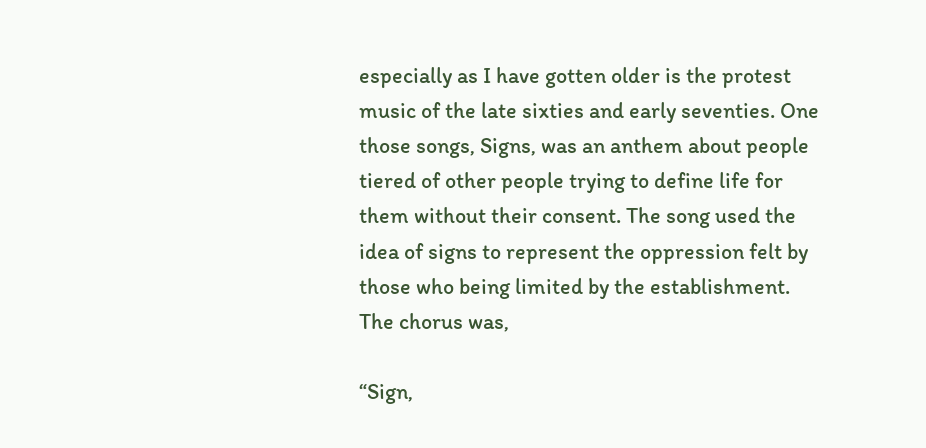especially as I have gotten older is the protest music of the late sixties and early seventies. One those songs, Signs, was an anthem about people tiered of other people trying to define life for them without their consent. The song used the idea of signs to represent the oppression felt by those who being limited by the establishment. The chorus was,

“Sign,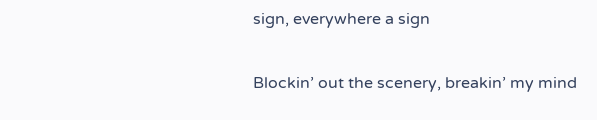sign, everywhere a sign

Blockin’ out the scenery, breakin’ my mind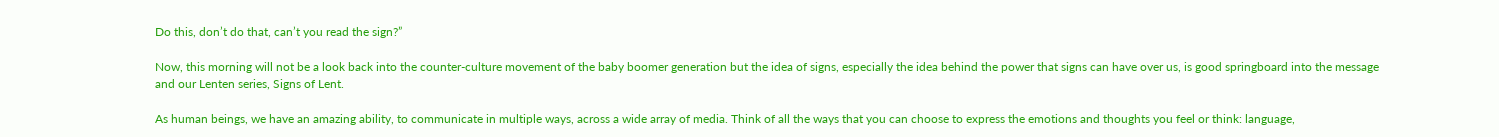Do this, don’t do that, can’t you read the sign?”

Now, this morning will not be a look back into the counter-culture movement of the baby boomer generation but the idea of signs, especially the idea behind the power that signs can have over us, is good springboard into the message and our Lenten series, Signs of Lent.

As human beings, we have an amazing ability, to communicate in multiple ways, across a wide array of media. Think of all the ways that you can choose to express the emotions and thoughts you feel or think: language,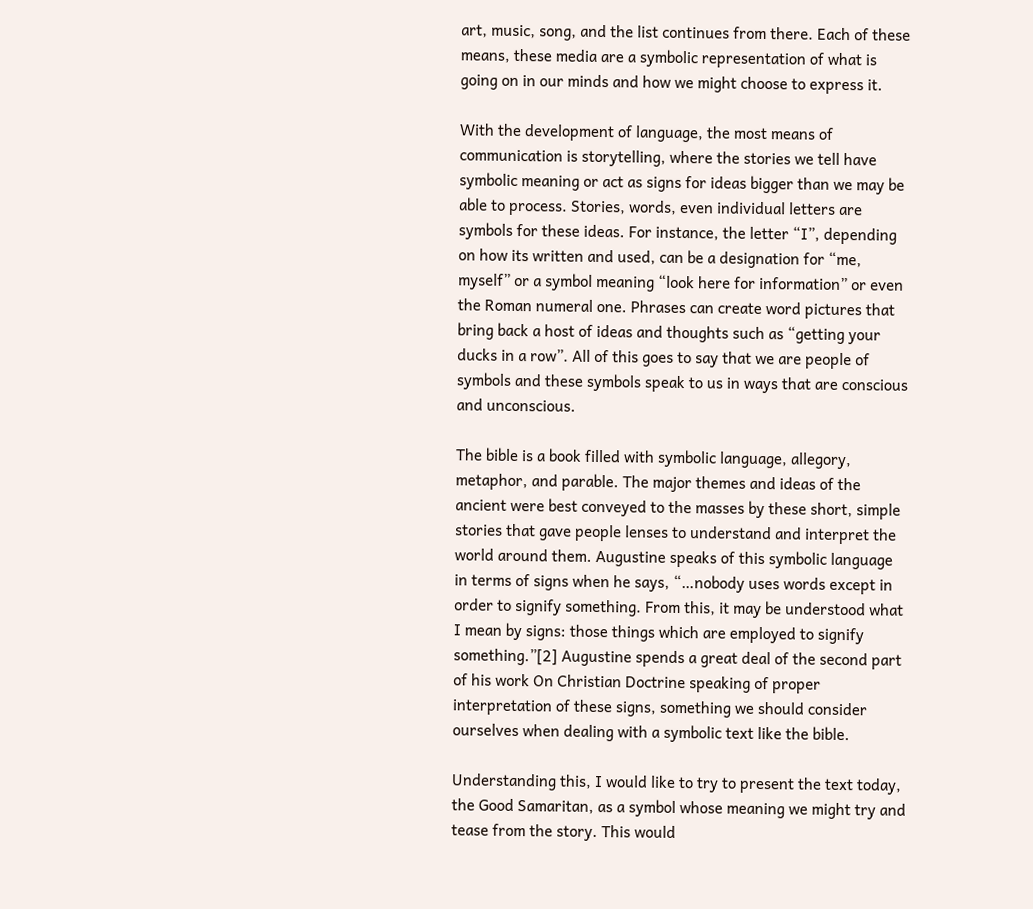art, music, song, and the list continues from there. Each of these means, these media are a symbolic representation of what is going on in our minds and how we might choose to express it.

With the development of language, the most means of communication is storytelling, where the stories we tell have symbolic meaning or act as signs for ideas bigger than we may be able to process. Stories, words, even individual letters are symbols for these ideas. For instance, the letter “I”, depending on how its written and used, can be a designation for “me, myself” or a symbol meaning “look here for information” or even the Roman numeral one. Phrases can create word pictures that bring back a host of ideas and thoughts such as “getting your ducks in a row”. All of this goes to say that we are people of symbols and these symbols speak to us in ways that are conscious and unconscious.

The bible is a book filled with symbolic language, allegory, metaphor, and parable. The major themes and ideas of the ancient were best conveyed to the masses by these short, simple stories that gave people lenses to understand and interpret the world around them. Augustine speaks of this symbolic language in terms of signs when he says, “…nobody uses words except in order to signify something. From this, it may be understood what I mean by signs: those things which are employed to signify something.”[2] Augustine spends a great deal of the second part of his work On Christian Doctrine speaking of proper interpretation of these signs, something we should consider ourselves when dealing with a symbolic text like the bible.

Understanding this, I would like to try to present the text today, the Good Samaritan, as a symbol whose meaning we might try and tease from the story. This would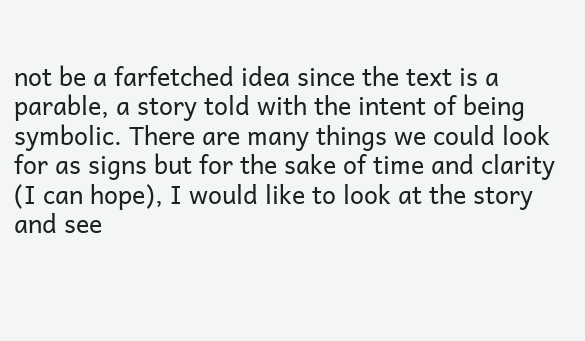not be a farfetched idea since the text is a parable, a story told with the intent of being symbolic. There are many things we could look for as signs but for the sake of time and clarity (I can hope), I would like to look at the story and see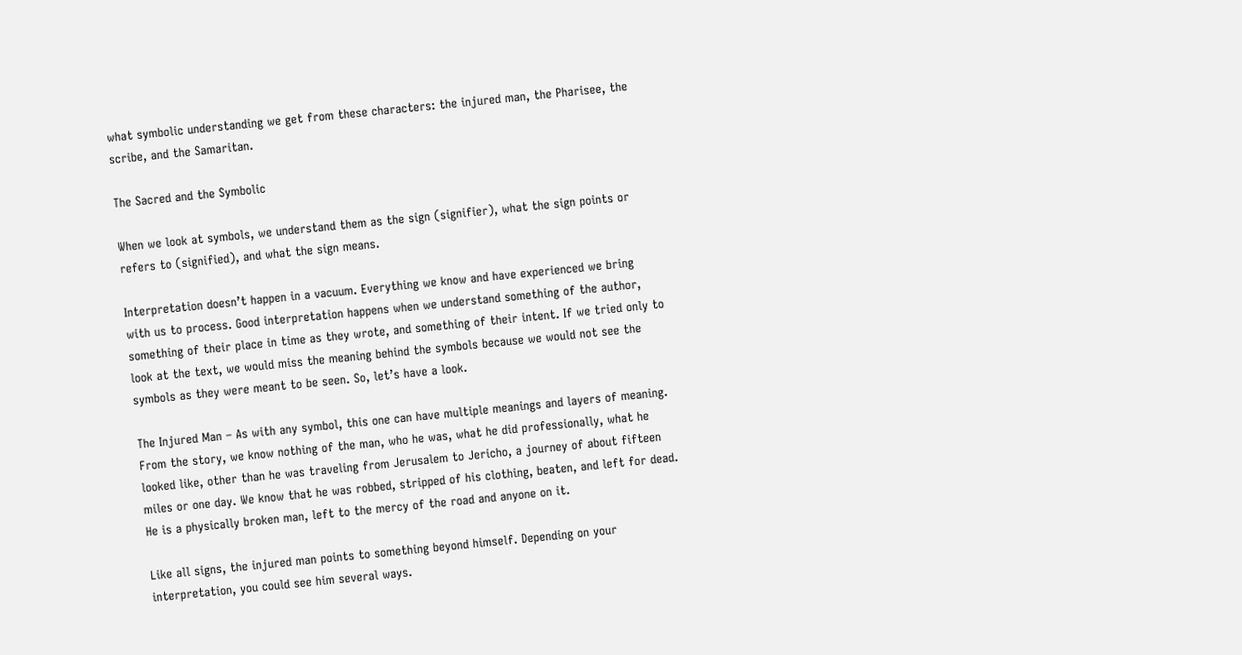what symbolic understanding we get from these characters: the injured man, the Pharisee, the scribe, and the Samaritan.

The Sacred and the Symbolic

When we look at symbols, we understand them as the sign (signifier), what the sign points or refers to (signified), and what the sign means.

Interpretation doesn’t happen in a vacuum. Everything we know and have experienced we bring with us to process. Good interpretation happens when we understand something of the author, something of their place in time as they wrote, and something of their intent. If we tried only to look at the text, we would miss the meaning behind the symbols because we would not see the symbols as they were meant to be seen. So, let’s have a look.

The Injured Man – As with any symbol, this one can have multiple meanings and layers of meaning. From the story, we know nothing of the man, who he was, what he did professionally, what he looked like, other than he was traveling from Jerusalem to Jericho, a journey of about fifteen miles or one day. We know that he was robbed, stripped of his clothing, beaten, and left for dead. He is a physically broken man, left to the mercy of the road and anyone on it.

Like all signs, the injured man points to something beyond himself. Depending on your interpretation, you could see him several ways.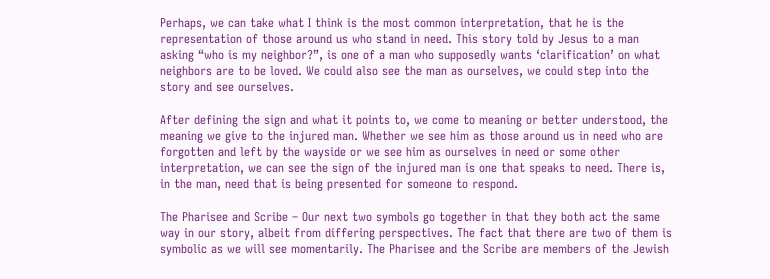Perhaps, we can take what I think is the most common interpretation, that he is the representation of those around us who stand in need. This story told by Jesus to a man asking “who is my neighbor?”, is one of a man who supposedly wants ‘clarification’ on what neighbors are to be loved. We could also see the man as ourselves, we could step into the story and see ourselves.

After defining the sign and what it points to, we come to meaning or better understood, the meaning we give to the injured man. Whether we see him as those around us in need who are forgotten and left by the wayside or we see him as ourselves in need or some other interpretation, we can see the sign of the injured man is one that speaks to need. There is, in the man, need that is being presented for someone to respond.

The Pharisee and Scribe – Our next two symbols go together in that they both act the same way in our story, albeit from differing perspectives. The fact that there are two of them is symbolic as we will see momentarily. The Pharisee and the Scribe are members of the Jewish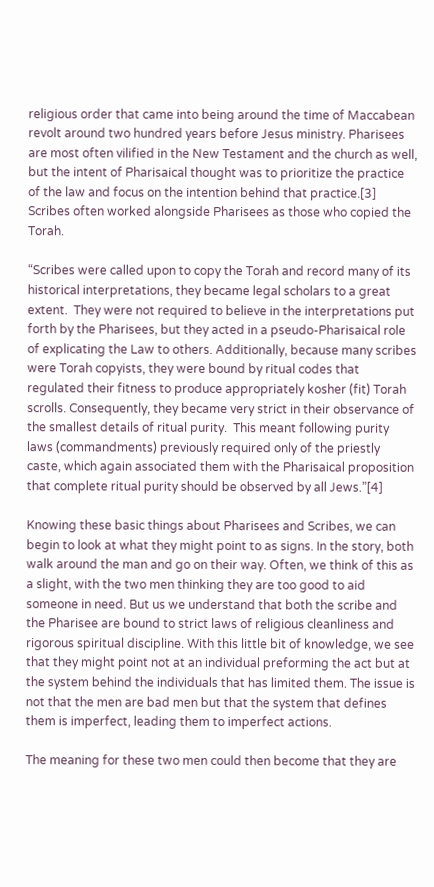religious order that came into being around the time of Maccabean revolt around two hundred years before Jesus ministry. Pharisees are most often vilified in the New Testament and the church as well, but the intent of Pharisaical thought was to prioritize the practice of the law and focus on the intention behind that practice.[3] Scribes often worked alongside Pharisees as those who copied the Torah.

“Scribes were called upon to copy the Torah and record many of its historical interpretations, they became legal scholars to a great extent.  They were not required to believe in the interpretations put forth by the Pharisees, but they acted in a pseudo-Pharisaical role of explicating the Law to others. Additionally, because many scribes were Torah copyists, they were bound by ritual codes that regulated their fitness to produce appropriately kosher (fit) Torah scrolls. Consequently, they became very strict in their observance of the smallest details of ritual purity.  This meant following purity laws (commandments) previously required only of the priestly caste, which again associated them with the Pharisaical proposition that complete ritual purity should be observed by all Jews.”[4]

Knowing these basic things about Pharisees and Scribes, we can begin to look at what they might point to as signs. In the story, both walk around the man and go on their way. Often, we think of this as a slight, with the two men thinking they are too good to aid someone in need. But us we understand that both the scribe and the Pharisee are bound to strict laws of religious cleanliness and rigorous spiritual discipline. With this little bit of knowledge, we see that they might point not at an individual preforming the act but at the system behind the individuals that has limited them. The issue is not that the men are bad men but that the system that defines them is imperfect, leading them to imperfect actions.

The meaning for these two men could then become that they are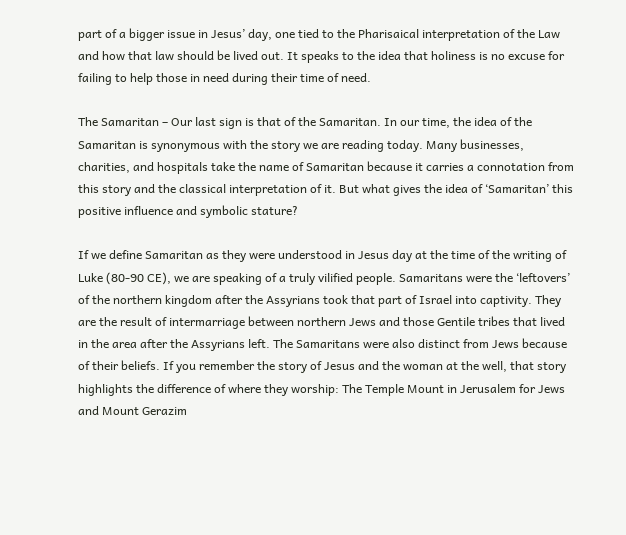part of a bigger issue in Jesus’ day, one tied to the Pharisaical interpretation of the Law and how that law should be lived out. It speaks to the idea that holiness is no excuse for failing to help those in need during their time of need.

The Samaritan – Our last sign is that of the Samaritan. In our time, the idea of the Samaritan is synonymous with the story we are reading today. Many businesses, charities, and hospitals take the name of Samaritan because it carries a connotation from this story and the classical interpretation of it. But what gives the idea of ‘Samaritan’ this positive influence and symbolic stature?

If we define Samaritan as they were understood in Jesus day at the time of the writing of Luke (80-90 CE), we are speaking of a truly vilified people. Samaritans were the ‘leftovers’ of the northern kingdom after the Assyrians took that part of Israel into captivity. They are the result of intermarriage between northern Jews and those Gentile tribes that lived in the area after the Assyrians left. The Samaritans were also distinct from Jews because of their beliefs. If you remember the story of Jesus and the woman at the well, that story highlights the difference of where they worship: The Temple Mount in Jerusalem for Jews and Mount Gerazim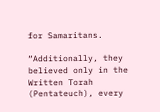for Samaritans.

“Additionally, they believed only in the Written Torah (Pentateuch), every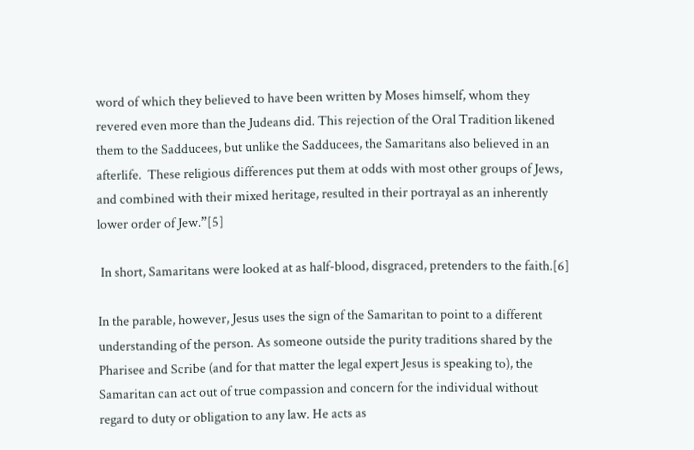word of which they believed to have been written by Moses himself, whom they revered even more than the Judeans did. This rejection of the Oral Tradition likened them to the Sadducees, but unlike the Sadducees, the Samaritans also believed in an afterlife.  These religious differences put them at odds with most other groups of Jews, and combined with their mixed heritage, resulted in their portrayal as an inherently lower order of Jew.”[5]

 In short, Samaritans were looked at as half-blood, disgraced, pretenders to the faith.[6]

In the parable, however, Jesus uses the sign of the Samaritan to point to a different understanding of the person. As someone outside the purity traditions shared by the Pharisee and Scribe (and for that matter the legal expert Jesus is speaking to), the Samaritan can act out of true compassion and concern for the individual without regard to duty or obligation to any law. He acts as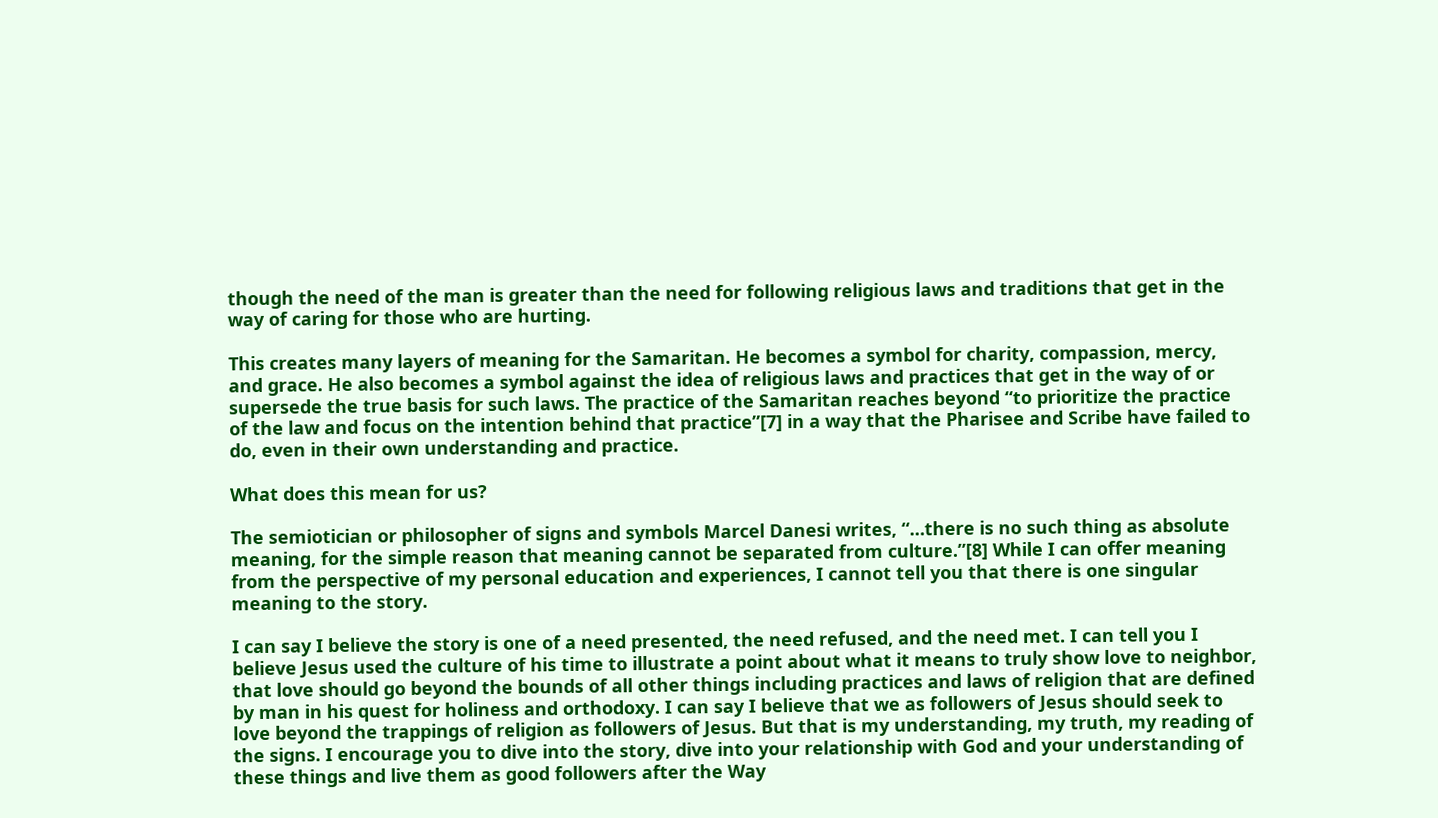though the need of the man is greater than the need for following religious laws and traditions that get in the way of caring for those who are hurting.

This creates many layers of meaning for the Samaritan. He becomes a symbol for charity, compassion, mercy, and grace. He also becomes a symbol against the idea of religious laws and practices that get in the way of or supersede the true basis for such laws. The practice of the Samaritan reaches beyond “to prioritize the practice of the law and focus on the intention behind that practice”[7] in a way that the Pharisee and Scribe have failed to do, even in their own understanding and practice.

What does this mean for us?

The semiotician or philosopher of signs and symbols Marcel Danesi writes, “…there is no such thing as absolute meaning, for the simple reason that meaning cannot be separated from culture.”[8] While I can offer meaning from the perspective of my personal education and experiences, I cannot tell you that there is one singular meaning to the story.

I can say I believe the story is one of a need presented, the need refused, and the need met. I can tell you I believe Jesus used the culture of his time to illustrate a point about what it means to truly show love to neighbor, that love should go beyond the bounds of all other things including practices and laws of religion that are defined by man in his quest for holiness and orthodoxy. I can say I believe that we as followers of Jesus should seek to love beyond the trappings of religion as followers of Jesus. But that is my understanding, my truth, my reading of the signs. I encourage you to dive into the story, dive into your relationship with God and your understanding of these things and live them as good followers after the Way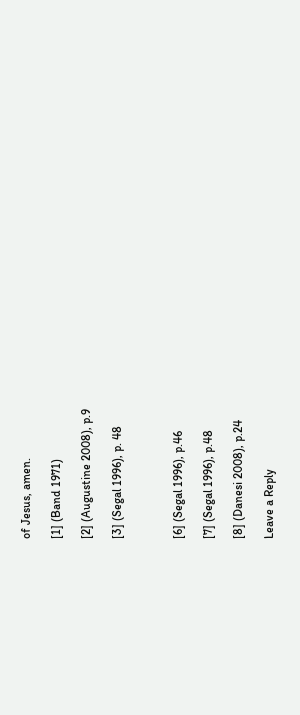of Jesus, amen.

[1] (Band 1971)

[2] (Augustine 2008), p.9

[3] (Segal 1996), p. 48



[6] (Segal 1996), p.46

[7] (Segal 1996), p.48

[8] (Danesi 2008), p.24

Leave a Reply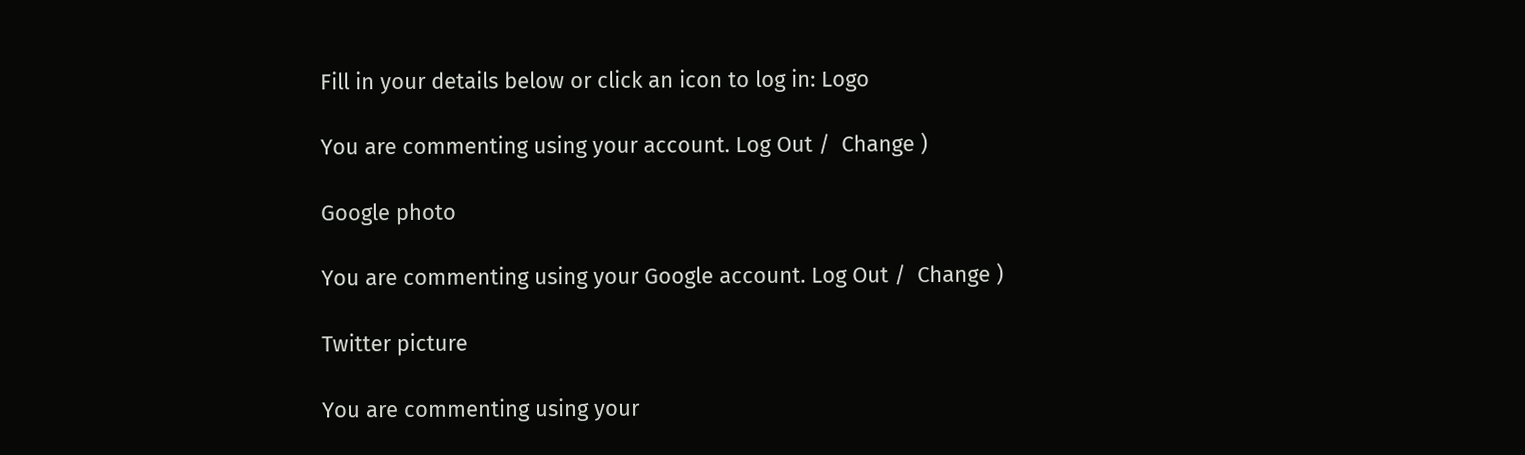Fill in your details below or click an icon to log in: Logo

You are commenting using your account. Log Out /  Change )

Google photo

You are commenting using your Google account. Log Out /  Change )

Twitter picture

You are commenting using your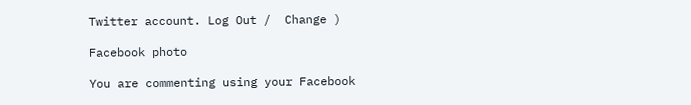Twitter account. Log Out /  Change )

Facebook photo

You are commenting using your Facebook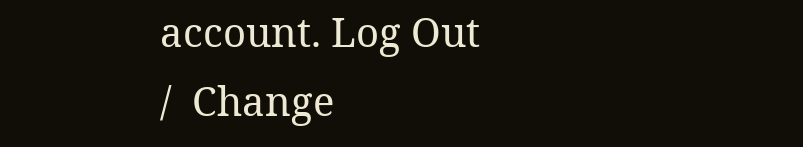account. Log Out /  Change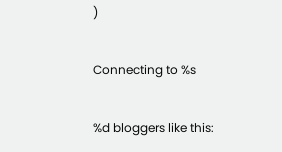)

Connecting to %s

%d bloggers like this: